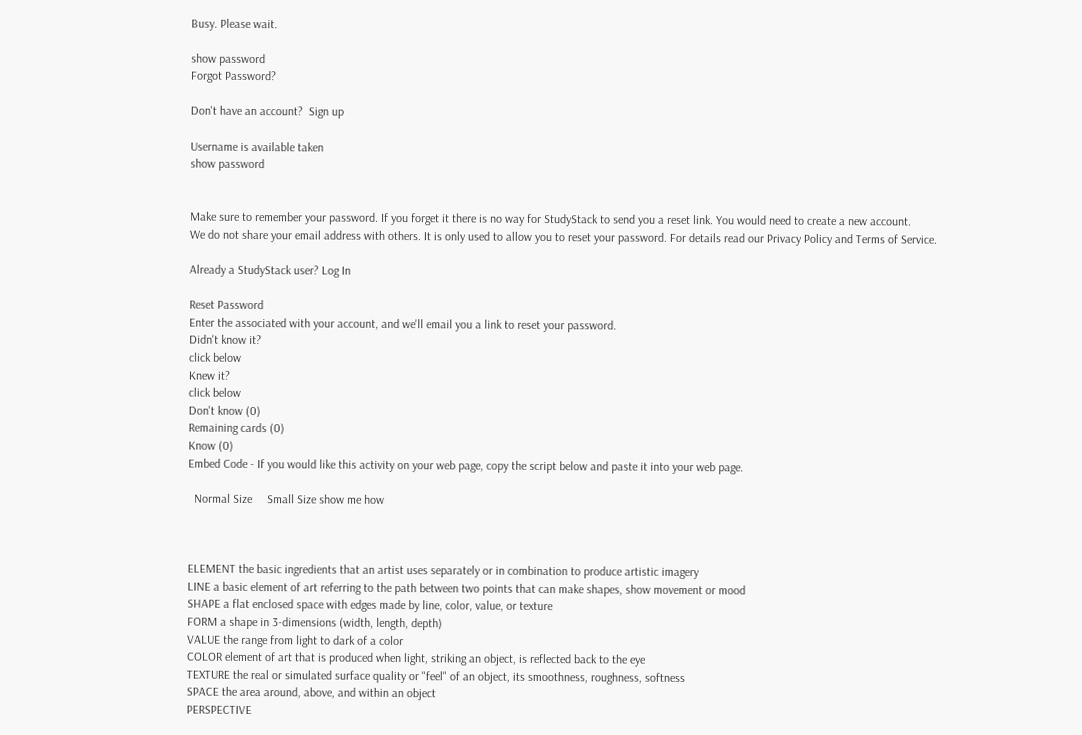Busy. Please wait.

show password
Forgot Password?

Don't have an account?  Sign up

Username is available taken
show password


Make sure to remember your password. If you forget it there is no way for StudyStack to send you a reset link. You would need to create a new account.
We do not share your email address with others. It is only used to allow you to reset your password. For details read our Privacy Policy and Terms of Service.

Already a StudyStack user? Log In

Reset Password
Enter the associated with your account, and we'll email you a link to reset your password.
Didn't know it?
click below
Knew it?
click below
Don't know (0)
Remaining cards (0)
Know (0)
Embed Code - If you would like this activity on your web page, copy the script below and paste it into your web page.

  Normal Size     Small Size show me how



ELEMENT the basic ingredients that an artist uses separately or in combination to produce artistic imagery
LINE a basic element of art referring to the path between two points that can make shapes, show movement or mood
SHAPE a flat enclosed space with edges made by line, color, value, or texture
FORM a shape in 3-dimensions (width, length, depth)
VALUE the range from light to dark of a color
COLOR element of art that is produced when light, striking an object, is reflected back to the eye
TEXTURE the real or simulated surface quality or "feel" of an object, its smoothness, roughness, softness
SPACE the area around, above, and within an object
PERSPECTIVE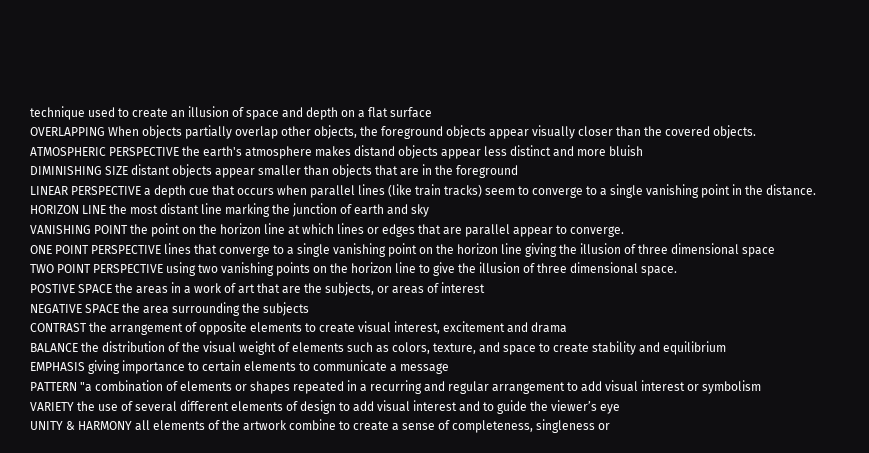technique used to create an illusion of space and depth on a flat surface
OVERLAPPING When objects partially overlap other objects, the foreground objects appear visually closer than the covered objects.
ATMOSPHERIC PERSPECTIVE the earth's atmosphere makes distand objects appear less distinct and more bluish
DIMINISHING SIZE distant objects appear smaller than objects that are in the foreground
LINEAR PERSPECTIVE a depth cue that occurs when parallel lines (like train tracks) seem to converge to a single vanishing point in the distance.
HORIZON LINE the most distant line marking the junction of earth and sky
VANISHING POINT the point on the horizon line at which lines or edges that are parallel appear to converge.
ONE POINT PERSPECTIVE lines that converge to a single vanishing point on the horizon line giving the illusion of three dimensional space
TWO POINT PERSPECTIVE using two vanishing points on the horizon line to give the illusion of three dimensional space.
POSTIVE SPACE the areas in a work of art that are the subjects, or areas of interest
NEGATIVE SPACE the area surrounding the subjects
CONTRAST the arrangement of opposite elements to create visual interest, excitement and drama
BALANCE the distribution of the visual weight of elements such as colors, texture, and space to create stability and equilibrium
EMPHASIS giving importance to certain elements to communicate a message
PATTERN "a combination of elements or shapes repeated in a recurring and regular arrangement to add visual interest or symbolism
VARIETY the use of several different elements of design to add visual interest and to guide the viewer’s eye
UNITY & HARMONY all elements of the artwork combine to create a sense of completeness, singleness or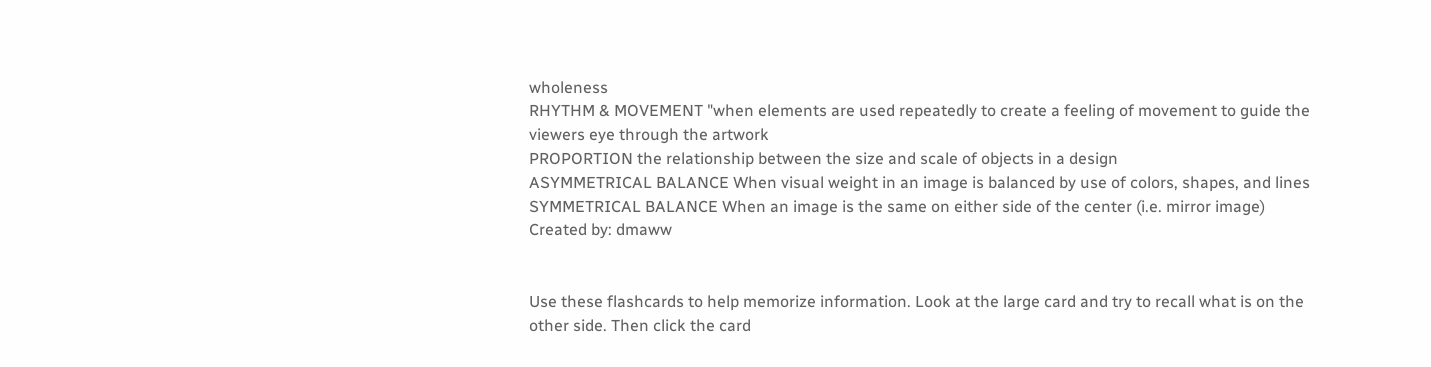wholeness
RHYTHM & MOVEMENT "when elements are used repeatedly to create a feeling of movement to guide the viewers eye through the artwork
PROPORTION the relationship between the size and scale of objects in a design
ASYMMETRICAL BALANCE When visual weight in an image is balanced by use of colors, shapes, and lines
SYMMETRICAL BALANCE When an image is the same on either side of the center (i.e. mirror image)
Created by: dmaww


Use these flashcards to help memorize information. Look at the large card and try to recall what is on the other side. Then click the card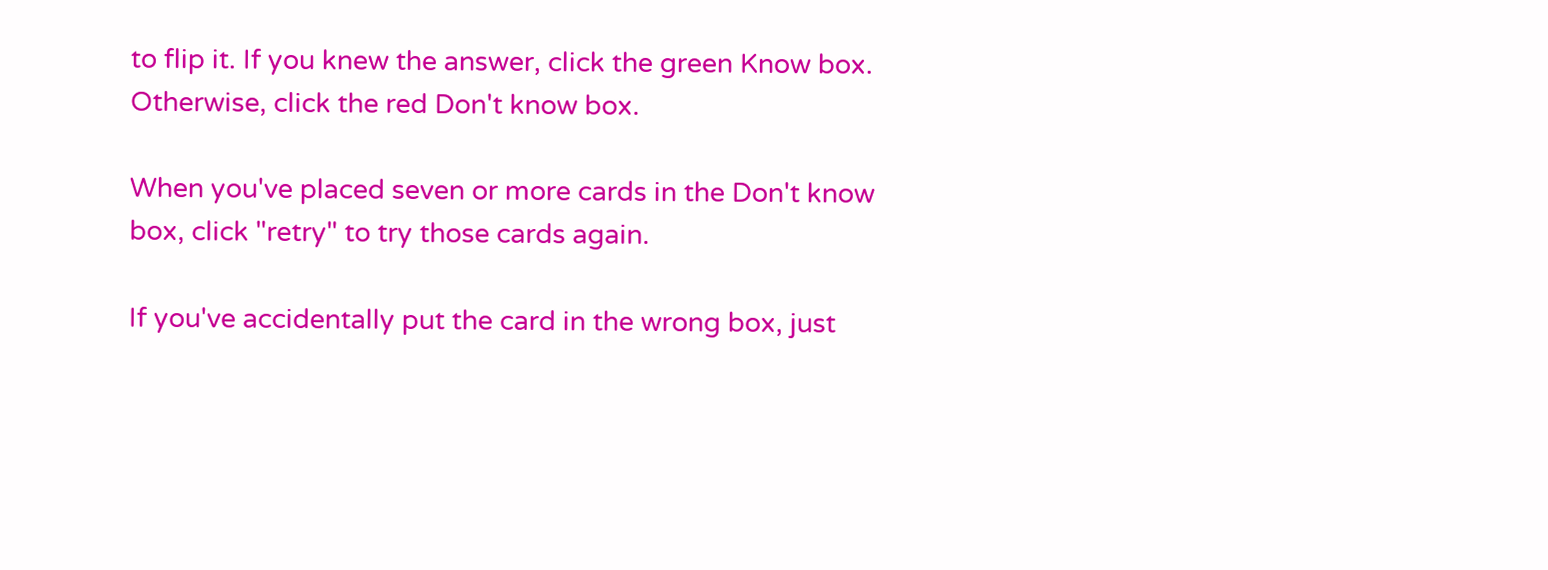to flip it. If you knew the answer, click the green Know box. Otherwise, click the red Don't know box.

When you've placed seven or more cards in the Don't know box, click "retry" to try those cards again.

If you've accidentally put the card in the wrong box, just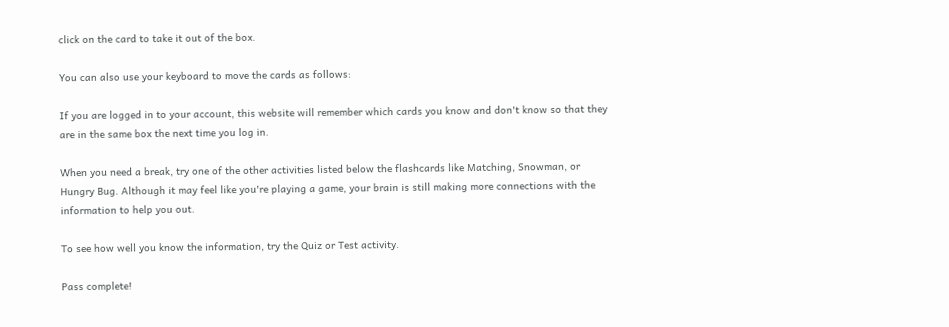click on the card to take it out of the box.

You can also use your keyboard to move the cards as follows:

If you are logged in to your account, this website will remember which cards you know and don't know so that they are in the same box the next time you log in.

When you need a break, try one of the other activities listed below the flashcards like Matching, Snowman, or Hungry Bug. Although it may feel like you're playing a game, your brain is still making more connections with the information to help you out.

To see how well you know the information, try the Quiz or Test activity.

Pass complete!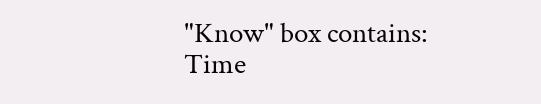"Know" box contains:
Time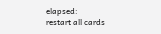elapsed:
restart all cards